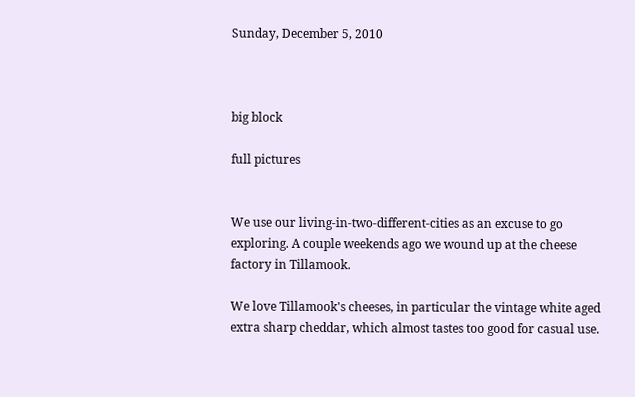Sunday, December 5, 2010



big block

full pictures


We use our living-in-two-different-cities as an excuse to go exploring. A couple weekends ago we wound up at the cheese factory in Tillamook.

We love Tillamook's cheeses, in particular the vintage white aged extra sharp cheddar, which almost tastes too good for casual use.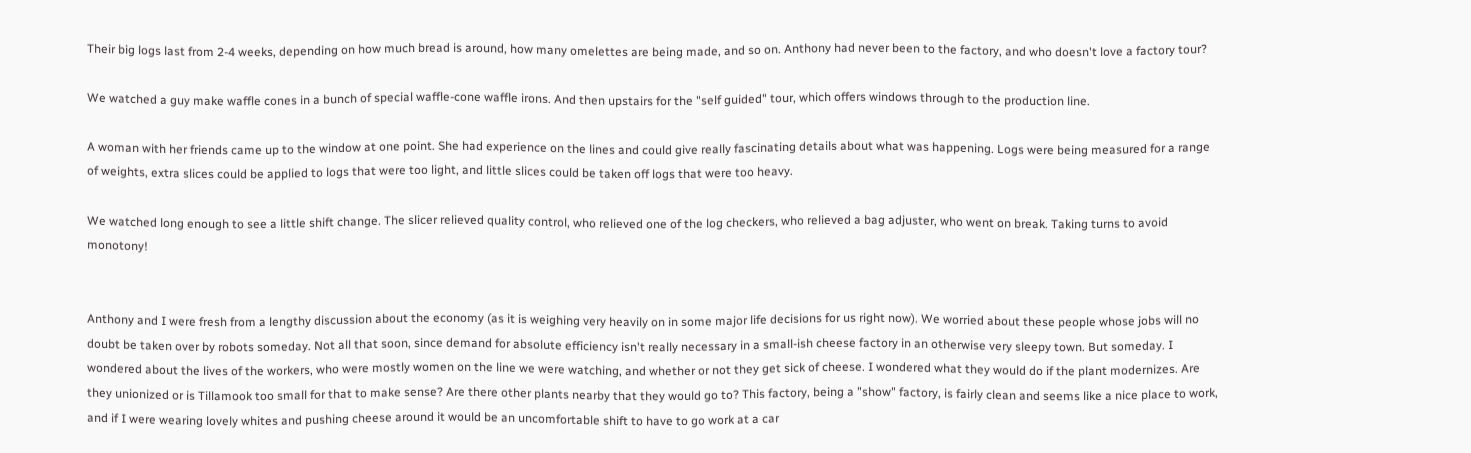Their big logs last from 2-4 weeks, depending on how much bread is around, how many omelettes are being made, and so on. Anthony had never been to the factory, and who doesn't love a factory tour?

We watched a guy make waffle cones in a bunch of special waffle-cone waffle irons. And then upstairs for the "self guided" tour, which offers windows through to the production line.

A woman with her friends came up to the window at one point. She had experience on the lines and could give really fascinating details about what was happening. Logs were being measured for a range of weights, extra slices could be applied to logs that were too light, and little slices could be taken off logs that were too heavy.

We watched long enough to see a little shift change. The slicer relieved quality control, who relieved one of the log checkers, who relieved a bag adjuster, who went on break. Taking turns to avoid monotony!


Anthony and I were fresh from a lengthy discussion about the economy (as it is weighing very heavily on in some major life decisions for us right now). We worried about these people whose jobs will no doubt be taken over by robots someday. Not all that soon, since demand for absolute efficiency isn't really necessary in a small-ish cheese factory in an otherwise very sleepy town. But someday. I wondered about the lives of the workers, who were mostly women on the line we were watching, and whether or not they get sick of cheese. I wondered what they would do if the plant modernizes. Are they unionized or is Tillamook too small for that to make sense? Are there other plants nearby that they would go to? This factory, being a "show" factory, is fairly clean and seems like a nice place to work, and if I were wearing lovely whites and pushing cheese around it would be an uncomfortable shift to have to go work at a car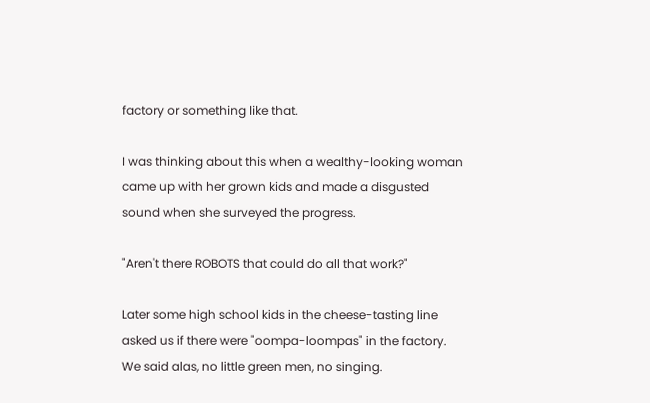factory or something like that.

I was thinking about this when a wealthy-looking woman came up with her grown kids and made a disgusted sound when she surveyed the progress.

"Aren't there ROBOTS that could do all that work?"

Later some high school kids in the cheese-tasting line asked us if there were "oompa-loompas" in the factory. We said alas, no little green men, no singing.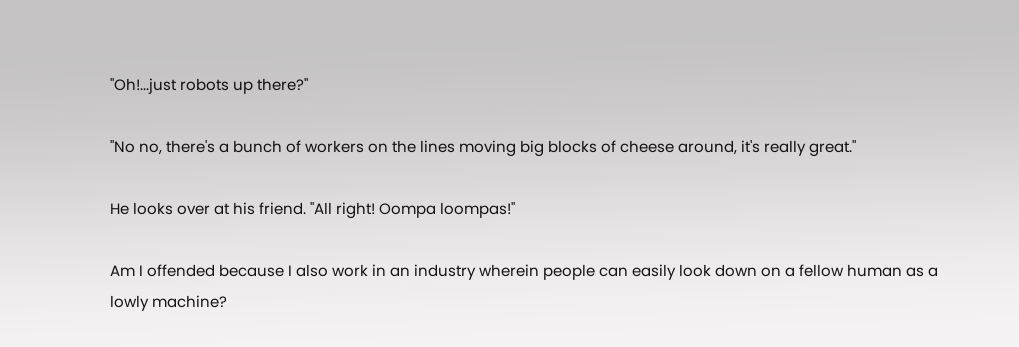"Oh!...just robots up there?"

"No no, there's a bunch of workers on the lines moving big blocks of cheese around, it's really great."

He looks over at his friend. "All right! Oompa loompas!"

Am I offended because I also work in an industry wherein people can easily look down on a fellow human as a lowly machine?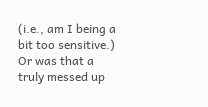(i.e., am I being a bit too sensitive.) Or was that a truly messed up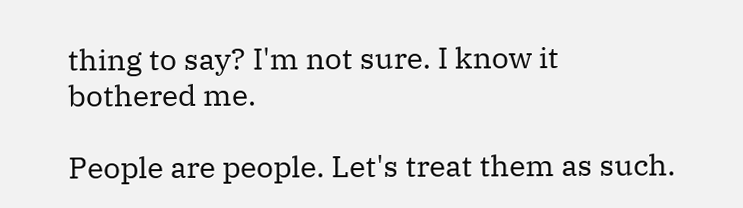thing to say? I'm not sure. I know it bothered me.

People are people. Let's treat them as such.